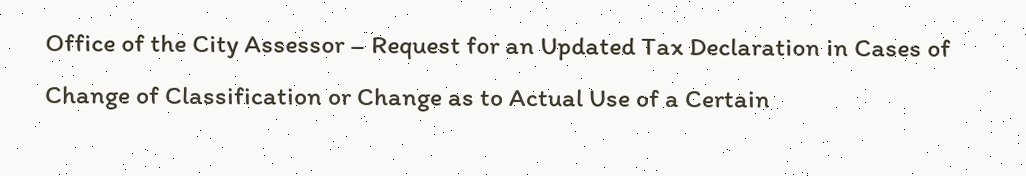Office of the City Assessor – Request for an Updated Tax Declaration in Cases of Change of Classification or Change as to Actual Use of a Certain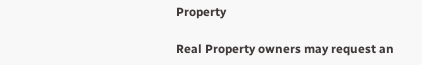Property

Real Property owners may request an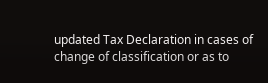updated Tax Declaration in cases of change of classification or as to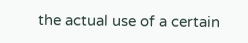the actual use of a certain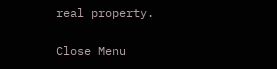real property.

Close Menu